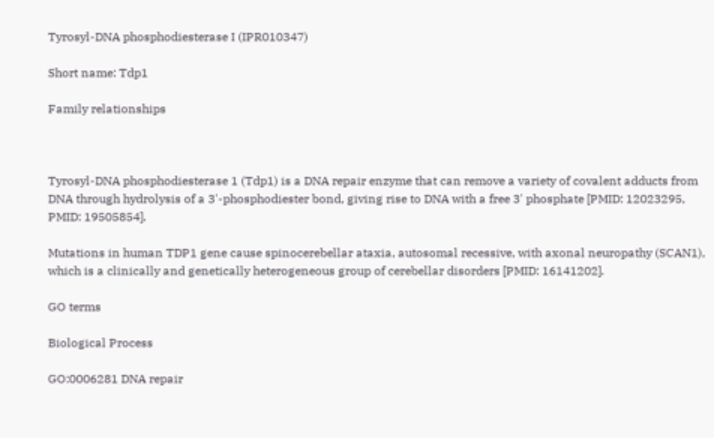Tyrosyl-DNA phosphodiesterase I (IPR010347)

Short name: Tdp1

Family relationships



Tyrosyl-DNA phosphodiesterase 1 (Tdp1) is a DNA repair enzyme that can remove a variety of covalent adducts from DNA through hydrolysis of a 3'-phosphodiester bond, giving rise to DNA with a free 3' phosphate [PMID: 12023295, PMID: 19505854].

Mutations in human TDP1 gene cause spinocerebellar ataxia, autosomal recessive, with axonal neuropathy (SCAN1), which is a clinically and genetically heterogeneous group of cerebellar disorders [PMID: 16141202].

GO terms

Biological Process

GO:0006281 DNA repair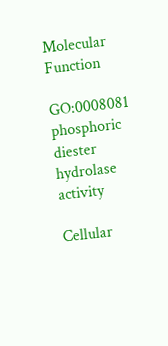Molecular Function

GO:0008081 phosphoric diester hydrolase activity

Cellular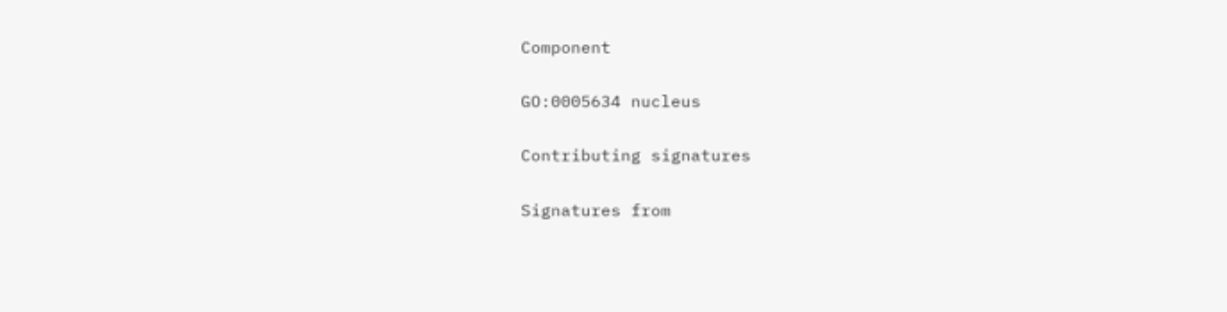Component

GO:0005634 nucleus

Contributing signatures

Signatures from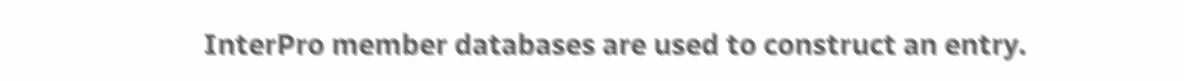InterPro member databases are used to construct an entry.